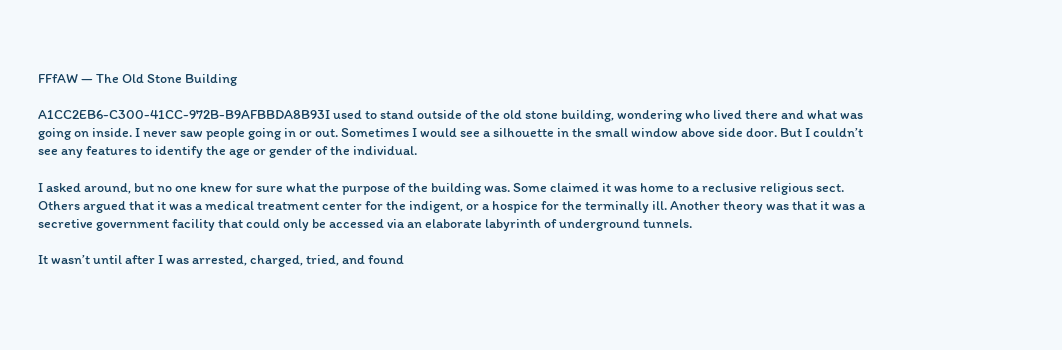FFfAW — The Old Stone Building

A1CC2EB6-C300-41CC-972B-B9AFBBDA8B93I used to stand outside of the old stone building, wondering who lived there and what was going on inside. I never saw people going in or out. Sometimes I would see a silhouette in the small window above side door. But I couldn’t see any features to identify the age or gender of the individual.

I asked around, but no one knew for sure what the purpose of the building was. Some claimed it was home to a reclusive religious sect. Others argued that it was a medical treatment center for the indigent, or a hospice for the terminally ill. Another theory was that it was a secretive government facility that could only be accessed via an elaborate labyrinth of underground tunnels.

It wasn’t until after I was arrested, charged, tried, and found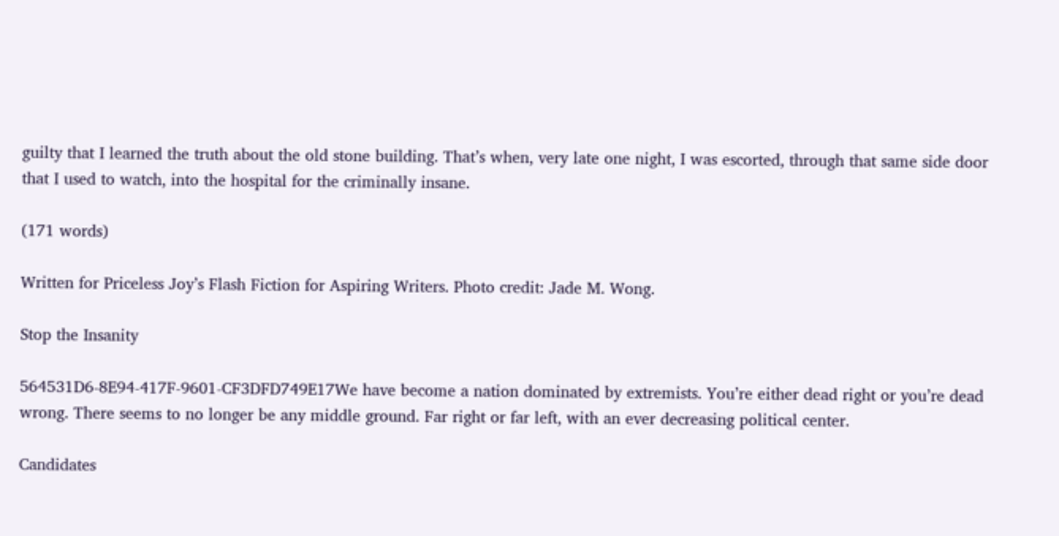guilty that I learned the truth about the old stone building. That’s when, very late one night, I was escorted, through that same side door that I used to watch, into the hospital for the criminally insane.

(171 words)

Written for Priceless Joy’s Flash Fiction for Aspiring Writers. Photo credit: Jade M. Wong.

Stop the Insanity

564531D6-8E94-417F-9601-CF3DFD749E17We have become a nation dominated by extremists. You’re either dead right or you’re dead wrong. There seems to no longer be any middle ground. Far right or far left, with an ever decreasing political center.

Candidates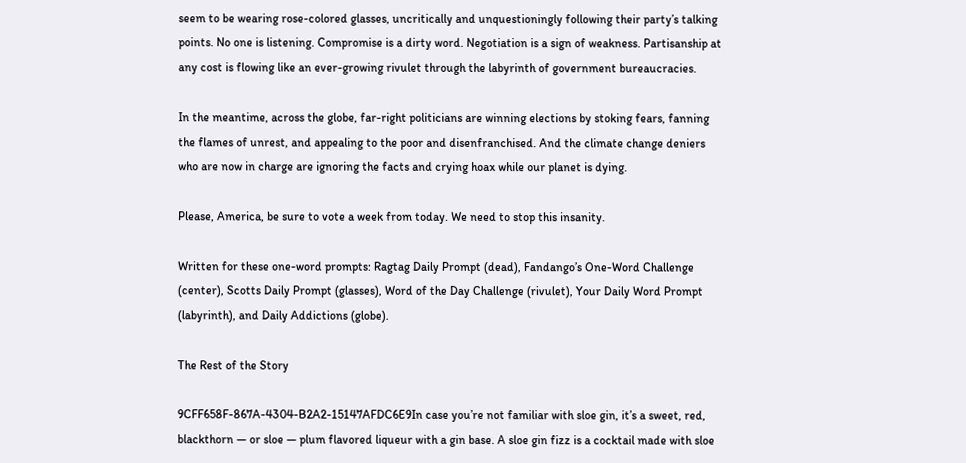seem to be wearing rose-colored glasses, uncritically and unquestioningly following their party’s talking points. No one is listening. Compromise is a dirty word. Negotiation is a sign of weakness. Partisanship at any cost is flowing like an ever-growing rivulet through the labyrinth of government bureaucracies.

In the meantime, across the globe, far-right politicians are winning elections by stoking fears, fanning the flames of unrest, and appealing to the poor and disenfranchised. And the climate change deniers who are now in charge are ignoring the facts and crying hoax while our planet is dying.

Please, America, be sure to vote a week from today. We need to stop this insanity.

Written for these one-word prompts: Ragtag Daily Prompt (dead), Fandango’s One-Word Challenge (center), Scotts Daily Prompt (glasses), Word of the Day Challenge (rivulet), Your Daily Word Prompt (labyrinth), and Daily Addictions (globe).

The Rest of the Story

9CFF658F-867A-4304-B2A2-15147AFDC6E9In case you’re not familiar with sloe gin, it’s a sweet, red, blackthorn — or sloe — plum flavored liqueur with a gin base. A sloe gin fizz is a cocktail made with sloe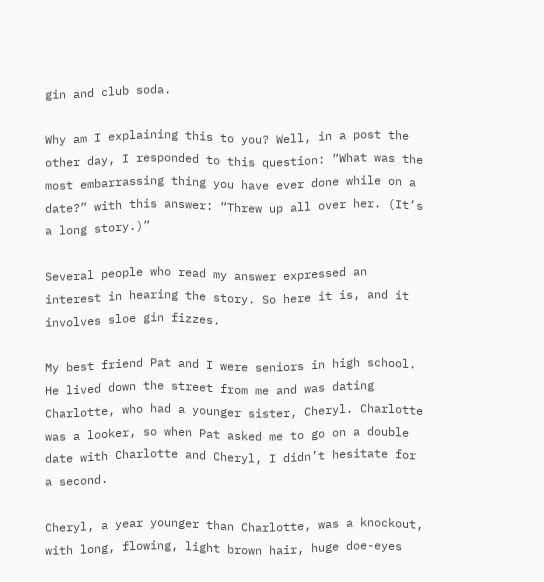gin and club soda.

Why am I explaining this to you? Well, in a post the other day, I responded to this question: “What was the most embarrassing thing you have ever done while on a date?” with this answer: “Threw up all over her. (It’s a long story.)”

Several people who read my answer expressed an interest in hearing the story. So here it is, and it involves sloe gin fizzes.

My best friend Pat and I were seniors in high school. He lived down the street from me and was dating Charlotte, who had a younger sister, Cheryl. Charlotte was a looker, so when Pat asked me to go on a double date with Charlotte and Cheryl, I didn’t hesitate for a second.

Cheryl, a year younger than Charlotte, was a knockout, with long, flowing, light brown hair, huge doe-eyes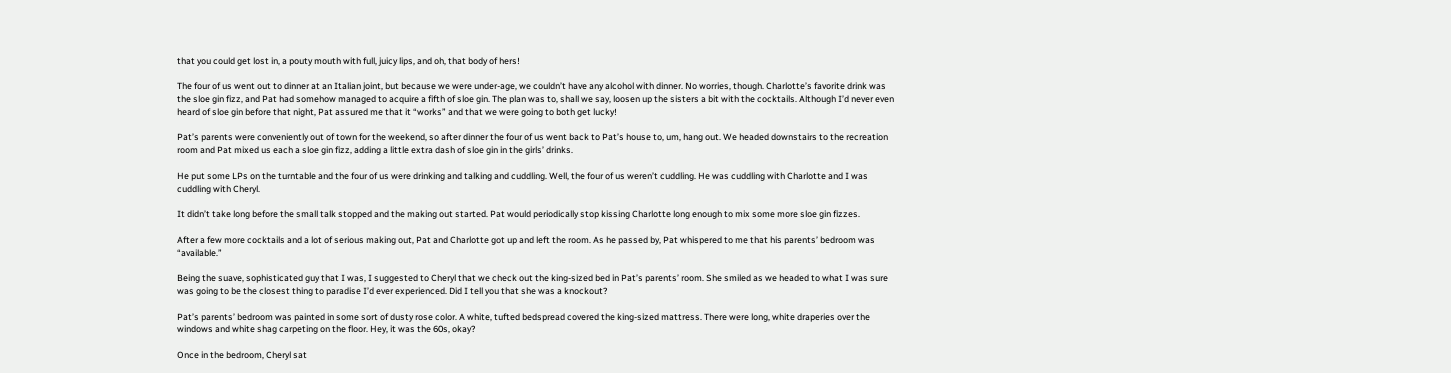that you could get lost in, a pouty mouth with full, juicy lips, and oh, that body of hers!

The four of us went out to dinner at an Italian joint, but because we were under-age, we couldn’t have any alcohol with dinner. No worries, though. Charlotte’s favorite drink was the sloe gin fizz, and Pat had somehow managed to acquire a fifth of sloe gin. The plan was to, shall we say, loosen up the sisters a bit with the cocktails. Although I’d never even heard of sloe gin before that night, Pat assured me that it “works” and that we were going to both get lucky!

Pat’s parents were conveniently out of town for the weekend, so after dinner the four of us went back to Pat’s house to, um, hang out. We headed downstairs to the recreation room and Pat mixed us each a sloe gin fizz, adding a little extra dash of sloe gin in the girls’ drinks.

He put some LPs on the turntable and the four of us were drinking and talking and cuddling. Well, the four of us weren’t cuddling. He was cuddling with Charlotte and I was cuddling with Cheryl.

It didn’t take long before the small talk stopped and the making out started. Pat would periodically stop kissing Charlotte long enough to mix some more sloe gin fizzes.

After a few more cocktails and a lot of serious making out, Pat and Charlotte got up and left the room. As he passed by, Pat whispered to me that his parents’ bedroom was “available.”

Being the suave, sophisticated guy that I was, I suggested to Cheryl that we check out the king-sized bed in Pat’s parents’ room. She smiled as we headed to what I was sure was going to be the closest thing to paradise I’d ever experienced. Did I tell you that she was a knockout?

Pat’s parents’ bedroom was painted in some sort of dusty rose color. A white, tufted bedspread covered the king-sized mattress. There were long, white draperies over the windows and white shag carpeting on the floor. Hey, it was the 60s, okay?

Once in the bedroom, Cheryl sat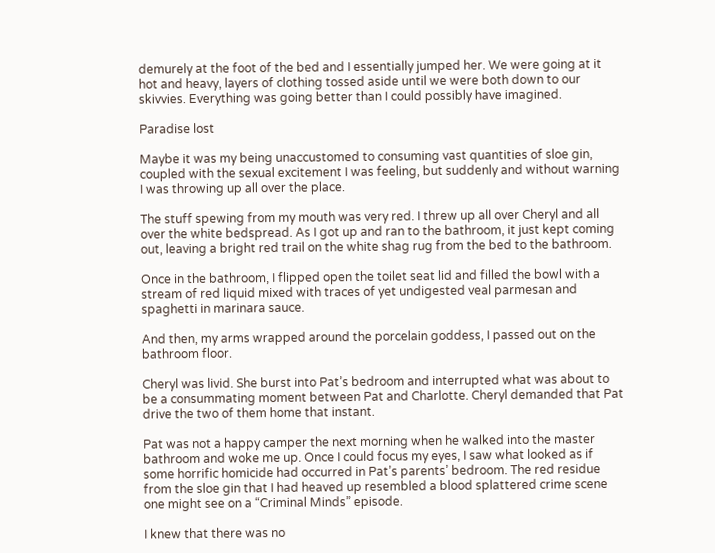demurely at the foot of the bed and I essentially jumped her. We were going at it hot and heavy, layers of clothing tossed aside until we were both down to our skivvies. Everything was going better than I could possibly have imagined.

Paradise lost

Maybe it was my being unaccustomed to consuming vast quantities of sloe gin, coupled with the sexual excitement I was feeling, but suddenly and without warning I was throwing up all over the place.

The stuff spewing from my mouth was very red. I threw up all over Cheryl and all over the white bedspread. As I got up and ran to the bathroom, it just kept coming out, leaving a bright red trail on the white shag rug from the bed to the bathroom.

Once in the bathroom, I flipped open the toilet seat lid and filled the bowl with a stream of red liquid mixed with traces of yet undigested veal parmesan and spaghetti in marinara sauce.

And then, my arms wrapped around the porcelain goddess, I passed out on the bathroom floor.

Cheryl was livid. She burst into Pat’s bedroom and interrupted what was about to be a consummating moment between Pat and Charlotte. Cheryl demanded that Pat drive the two of them home that instant.

Pat was not a happy camper the next morning when he walked into the master bathroom and woke me up. Once I could focus my eyes, I saw what looked as if some horrific homicide had occurred in Pat’s parents’ bedroom. The red residue from the sloe gin that I had heaved up resembled a blood splattered crime scene one might see on a “Criminal Minds” episode.

I knew that there was no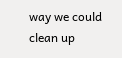way we could clean up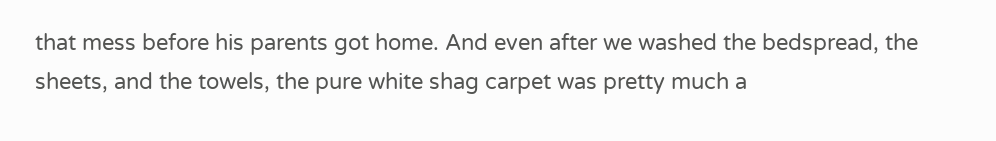that mess before his parents got home. And even after we washed the bedspread, the sheets, and the towels, the pure white shag carpet was pretty much a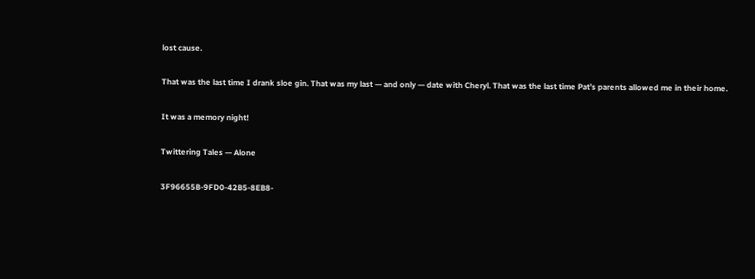lost cause.

That was the last time I drank sloe gin. That was my last — and only — date with Cheryl. That was the last time Pat’s parents allowed me in their home.

It was a memory night!

Twittering Tales — Alone

3F96655B-9FD0-42B5-8EB8-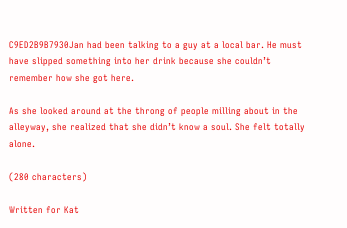C9ED2B9B7930Jan had been talking to a guy at a local bar. He must have slipped something into her drink because she couldn’t remember how she got here.

As she looked around at the throng of people milling about in the alleyway, she realized that she didn’t know a soul. She felt totally alone.

(280 characters)

Written for Kat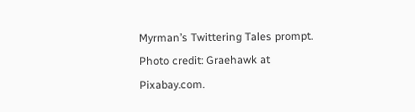Myrman’s Twittering Tales prompt. Photo credit: Graehawk at Pixabay.com.